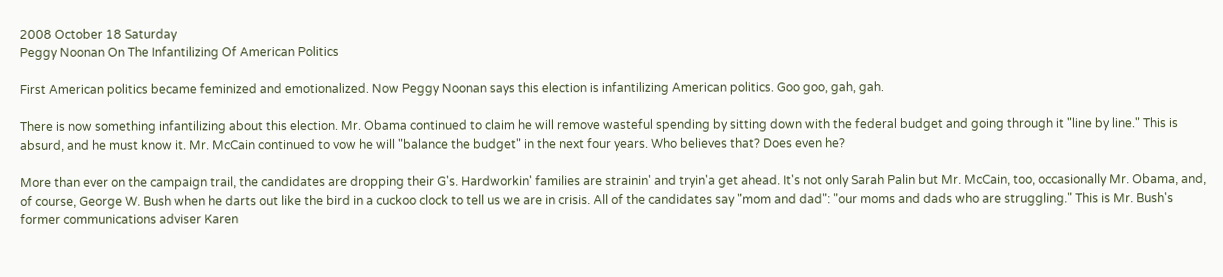2008 October 18 Saturday
Peggy Noonan On The Infantilizing Of American Politics

First American politics became feminized and emotionalized. Now Peggy Noonan says this election is infantilizing American politics. Goo goo, gah, gah.

There is now something infantilizing about this election. Mr. Obama continued to claim he will remove wasteful spending by sitting down with the federal budget and going through it "line by line." This is absurd, and he must know it. Mr. McCain continued to vow he will "balance the budget" in the next four years. Who believes that? Does even he?

More than ever on the campaign trail, the candidates are dropping their G's. Hardworkin' families are strainin' and tryin'a get ahead. It's not only Sarah Palin but Mr. McCain, too, occasionally Mr. Obama, and, of course, George W. Bush when he darts out like the bird in a cuckoo clock to tell us we are in crisis. All of the candidates say "mom and dad": "our moms and dads who are struggling." This is Mr. Bush's former communications adviser Karen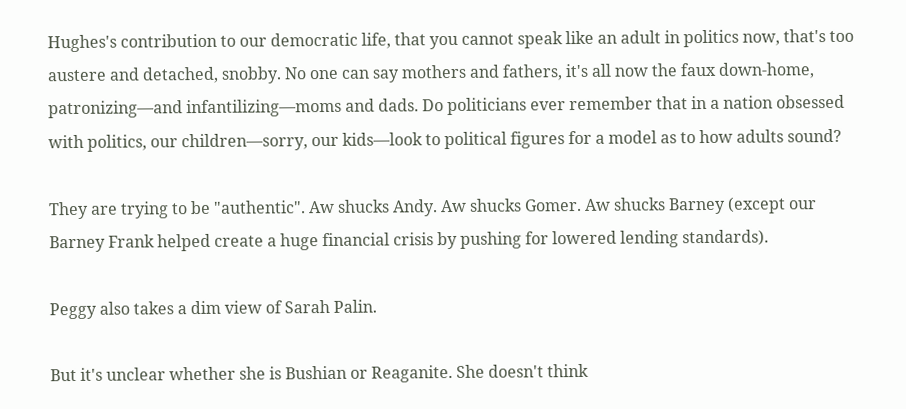Hughes's contribution to our democratic life, that you cannot speak like an adult in politics now, that's too austere and detached, snobby. No one can say mothers and fathers, it's all now the faux down-home, patronizing—and infantilizing—moms and dads. Do politicians ever remember that in a nation obsessed with politics, our children—sorry, our kids—look to political figures for a model as to how adults sound?

They are trying to be "authentic". Aw shucks Andy. Aw shucks Gomer. Aw shucks Barney (except our Barney Frank helped create a huge financial crisis by pushing for lowered lending standards).

Peggy also takes a dim view of Sarah Palin.

But it's unclear whether she is Bushian or Reaganite. She doesn't think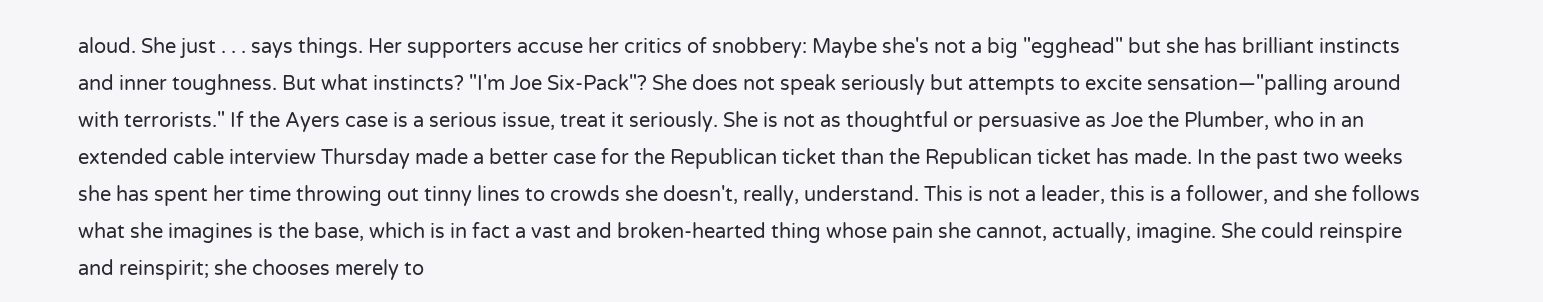aloud. She just . . . says things. Her supporters accuse her critics of snobbery: Maybe she's not a big "egghead" but she has brilliant instincts and inner toughness. But what instincts? "I'm Joe Six-Pack"? She does not speak seriously but attempts to excite sensation—"palling around with terrorists." If the Ayers case is a serious issue, treat it seriously. She is not as thoughtful or persuasive as Joe the Plumber, who in an extended cable interview Thursday made a better case for the Republican ticket than the Republican ticket has made. In the past two weeks she has spent her time throwing out tinny lines to crowds she doesn't, really, understand. This is not a leader, this is a follower, and she follows what she imagines is the base, which is in fact a vast and broken-hearted thing whose pain she cannot, actually, imagine. She could reinspire and reinspirit; she chooses merely to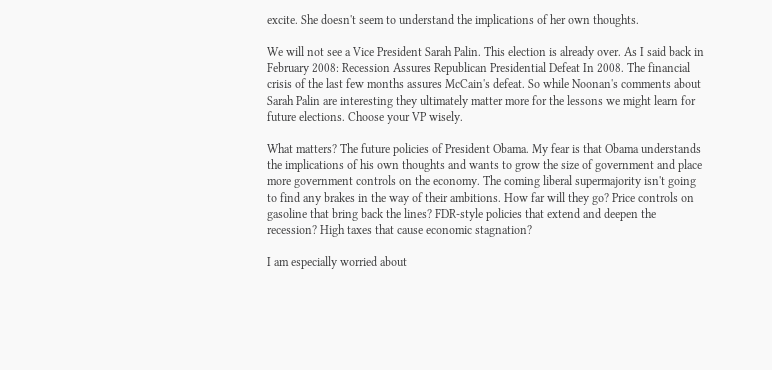excite. She doesn't seem to understand the implications of her own thoughts.

We will not see a Vice President Sarah Palin. This election is already over. As I said back in February 2008: Recession Assures Republican Presidential Defeat In 2008. The financial crisis of the last few months assures McCain's defeat. So while Noonan's comments about Sarah Palin are interesting they ultimately matter more for the lessons we might learn for future elections. Choose your VP wisely.

What matters? The future policies of President Obama. My fear is that Obama understands the implications of his own thoughts and wants to grow the size of government and place more government controls on the economy. The coming liberal supermajority isn't going to find any brakes in the way of their ambitions. How far will they go? Price controls on gasoline that bring back the lines? FDR-style policies that extend and deepen the recession? High taxes that cause economic stagnation?

I am especially worried about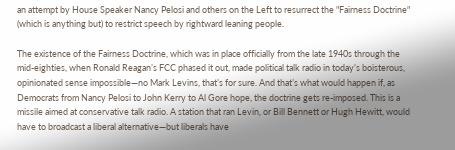an attempt by House Speaker Nancy Pelosi and others on the Left to resurrect the "Fairness Doctrine" (which is anything but) to restrict speech by rightward leaning people.

The existence of the Fairness Doctrine, which was in place officially from the late 1940s through the mid-eighties, when Ronald Reagan’s FCC phased it out, made political talk radio in today’s boisterous, opinionated sense impossible—no Mark Levins, that’s for sure. And that’s what would happen if, as Democrats from Nancy Pelosi to John Kerry to Al Gore hope, the doctrine gets re-imposed. This is a missile aimed at conservative talk radio. A station that ran Levin, or Bill Bennett or Hugh Hewitt, would have to broadcast a liberal alternative—but liberals have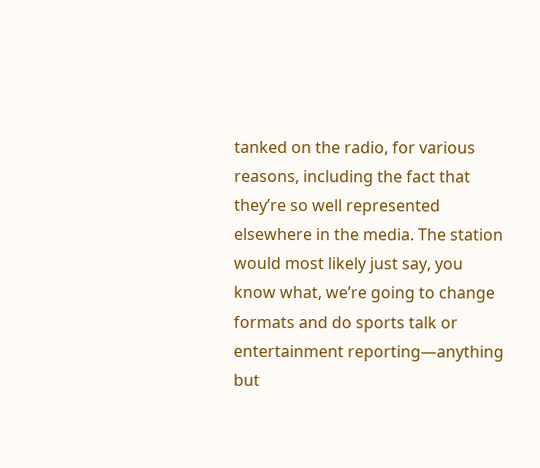tanked on the radio, for various reasons, including the fact that they’re so well represented elsewhere in the media. The station would most likely just say, you know what, we’re going to change formats and do sports talk or entertainment reporting—anything but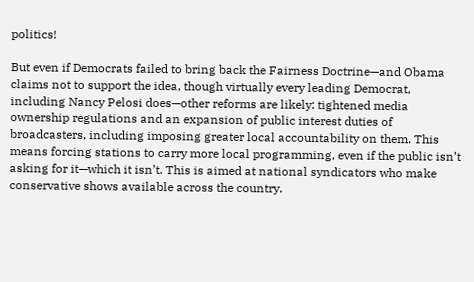politics!

But even if Democrats failed to bring back the Fairness Doctrine—and Obama claims not to support the idea, though virtually every leading Democrat, including Nancy Pelosi does—other reforms are likely: tightened media ownership regulations and an expansion of public interest duties of broadcasters, including imposing greater local accountability on them. This means forcing stations to carry more local programming, even if the public isn’t asking for it—which it isn’t. This is aimed at national syndicators who make conservative shows available across the country.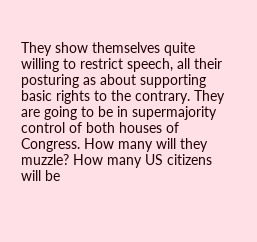They show themselves quite willing to restrict speech, all their posturing as about supporting basic rights to the contrary. They are going to be in supermajority control of both houses of Congress. How many will they muzzle? How many US citizens will be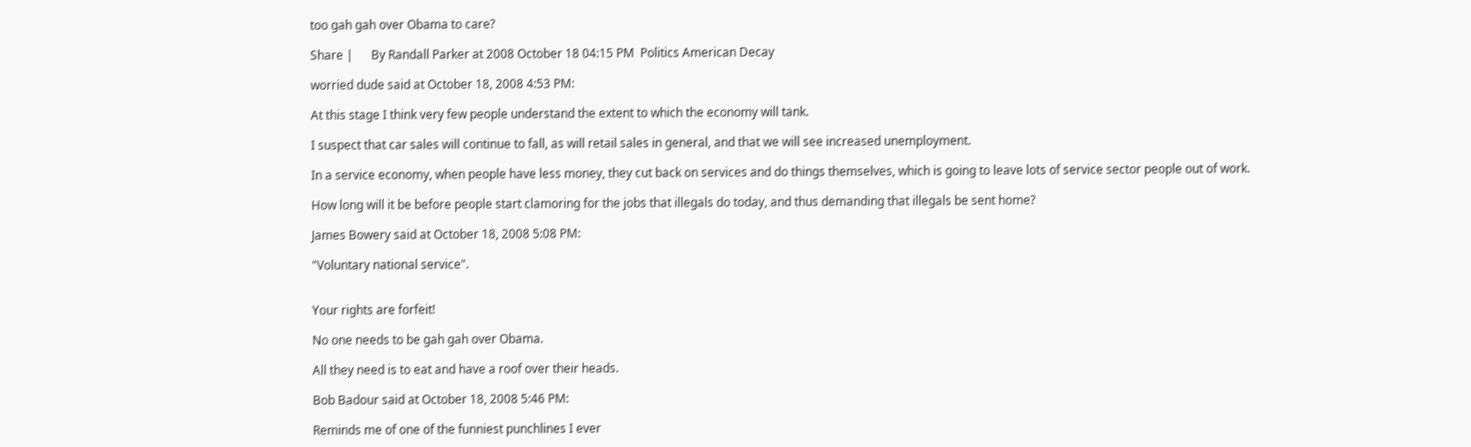too gah gah over Obama to care?

Share |      By Randall Parker at 2008 October 18 04:15 PM  Politics American Decay

worried dude said at October 18, 2008 4:53 PM:

At this stage I think very few people understand the extent to which the economy will tank.

I suspect that car sales will continue to fall, as will retail sales in general, and that we will see increased unemployment.

In a service economy, when people have less money, they cut back on services and do things themselves, which is going to leave lots of service sector people out of work.

How long will it be before people start clamoring for the jobs that illegals do today, and thus demanding that illegals be sent home?

James Bowery said at October 18, 2008 5:08 PM:

"Voluntary national service".


Your rights are forfeit!

No one needs to be gah gah over Obama.

All they need is to eat and have a roof over their heads.

Bob Badour said at October 18, 2008 5:46 PM:

Reminds me of one of the funniest punchlines I ever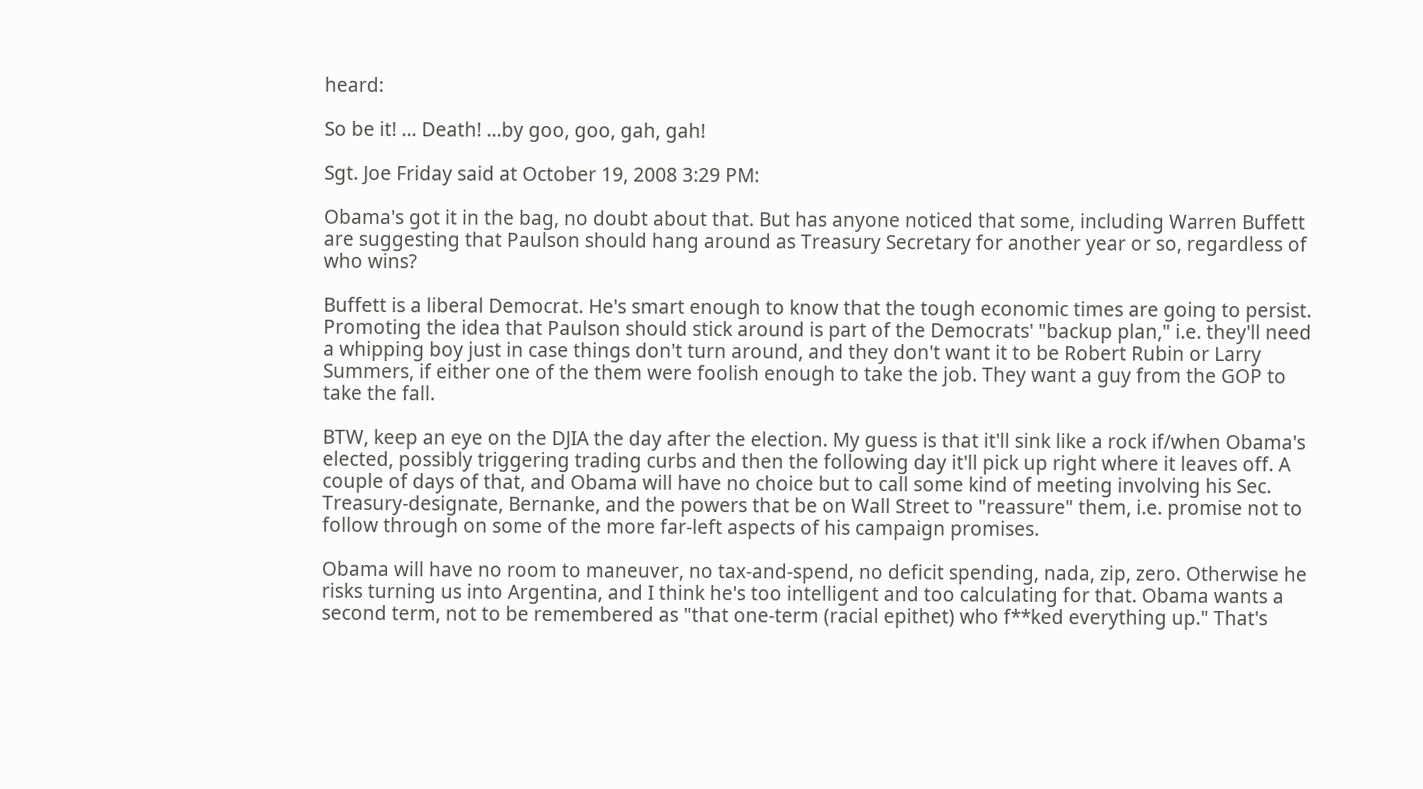heard:

So be it! ... Death! ...by goo, goo, gah, gah!

Sgt. Joe Friday said at October 19, 2008 3:29 PM:

Obama's got it in the bag, no doubt about that. But has anyone noticed that some, including Warren Buffett are suggesting that Paulson should hang around as Treasury Secretary for another year or so, regardless of who wins?

Buffett is a liberal Democrat. He's smart enough to know that the tough economic times are going to persist. Promoting the idea that Paulson should stick around is part of the Democrats' "backup plan," i.e. they'll need a whipping boy just in case things don't turn around, and they don't want it to be Robert Rubin or Larry Summers, if either one of the them were foolish enough to take the job. They want a guy from the GOP to take the fall.

BTW, keep an eye on the DJIA the day after the election. My guess is that it'll sink like a rock if/when Obama's elected, possibly triggering trading curbs and then the following day it'll pick up right where it leaves off. A couple of days of that, and Obama will have no choice but to call some kind of meeting involving his Sec. Treasury-designate, Bernanke, and the powers that be on Wall Street to "reassure" them, i.e. promise not to follow through on some of the more far-left aspects of his campaign promises.

Obama will have no room to maneuver, no tax-and-spend, no deficit spending, nada, zip, zero. Otherwise he risks turning us into Argentina, and I think he's too intelligent and too calculating for that. Obama wants a second term, not to be remembered as "that one-term (racial epithet) who f**ked everything up." That's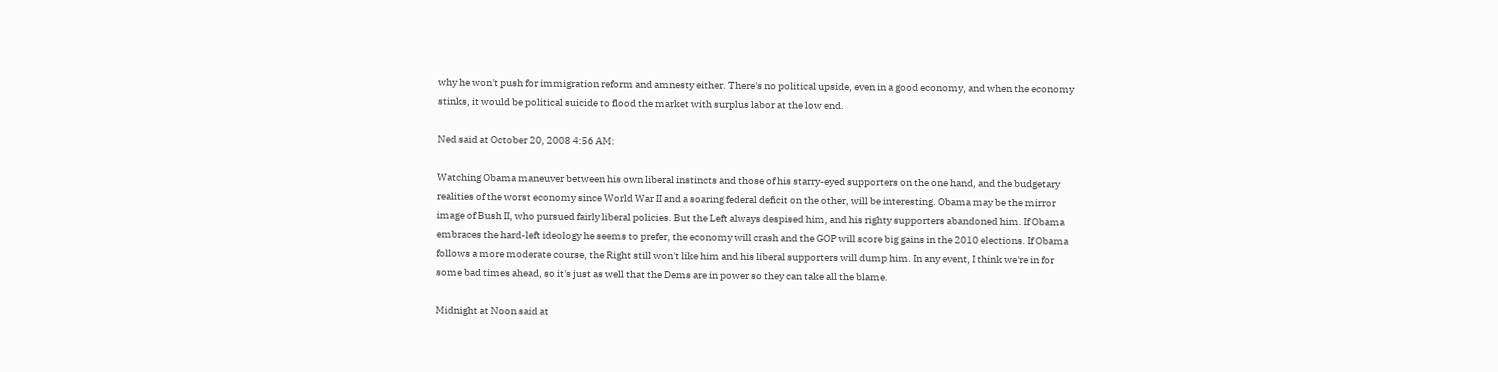why he won't push for immigration reform and amnesty either. There's no political upside, even in a good economy, and when the economy stinks, it would be political suicide to flood the market with surplus labor at the low end.

Ned said at October 20, 2008 4:56 AM:

Watching Obama maneuver between his own liberal instincts and those of his starry-eyed supporters on the one hand, and the budgetary realities of the worst economy since World War II and a soaring federal deficit on the other, will be interesting. Obama may be the mirror image of Bush II, who pursued fairly liberal policies. But the Left always despised him, and his righty supporters abandoned him. If Obama embraces the hard-left ideology he seems to prefer, the economy will crash and the GOP will score big gains in the 2010 elections. If Obama follows a more moderate course, the Right still won't like him and his liberal supporters will dump him. In any event, I think we're in for some bad times ahead, so it's just as well that the Dems are in power so they can take all the blame.

Midnight at Noon said at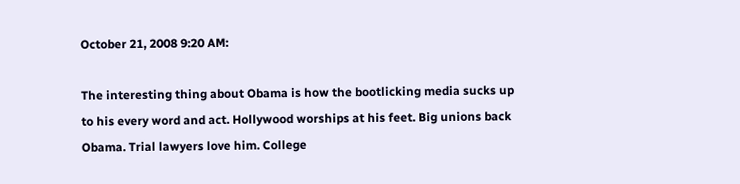October 21, 2008 9:20 AM:

The interesting thing about Obama is how the bootlicking media sucks up to his every word and act. Hollywood worships at his feet. Big unions back Obama. Trial lawyers love him. College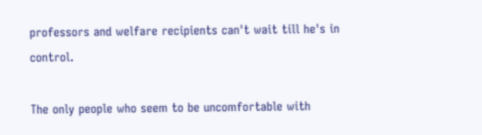professors and welfare recipients can't wait till he's in control.

The only people who seem to be uncomfortable with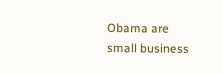Obama are small business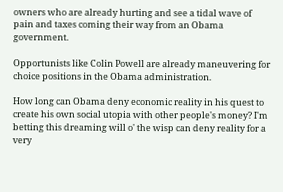owners who are already hurting and see a tidal wave of pain and taxes coming their way from an Obama government.

Opportunists like Colin Powell are already maneuvering for choice positions in the Obama administration.

How long can Obama deny economic reality in his quest to create his own social utopia with other people's money? I'm betting this dreaming will o' the wisp can deny reality for a very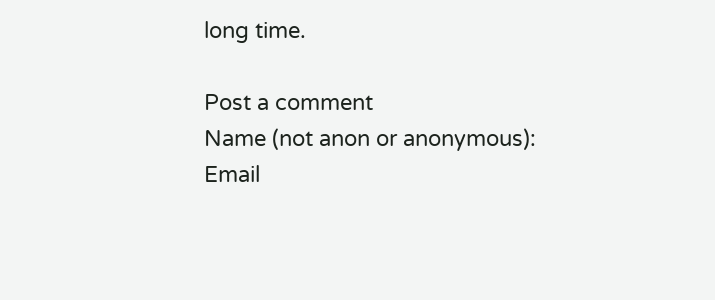long time.

Post a comment
Name (not anon or anonymous):
Email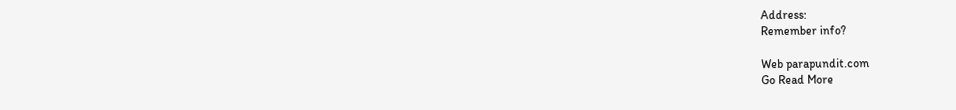Address:
Remember info?

Web parapundit.com
Go Read More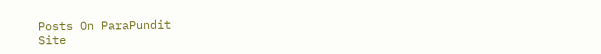Posts On ParaPundit
Site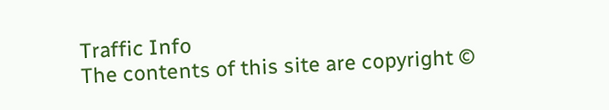Traffic Info
The contents of this site are copyright ©